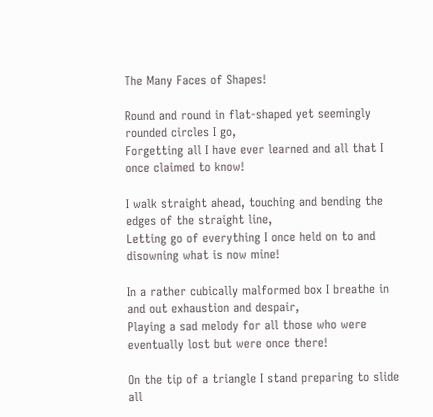The Many Faces of Shapes!

Round and round in flat-shaped yet seemingly rounded circles I go,
Forgetting all I have ever learned and all that I once claimed to know!

I walk straight ahead, touching and bending the edges of the straight line,
Letting go of everything I once held on to and disowning what is now mine!

In a rather cubically malformed box I breathe in and out exhaustion and despair,
Playing a sad melody for all those who were eventually lost but were once there!

On the tip of a triangle I stand preparing to slide all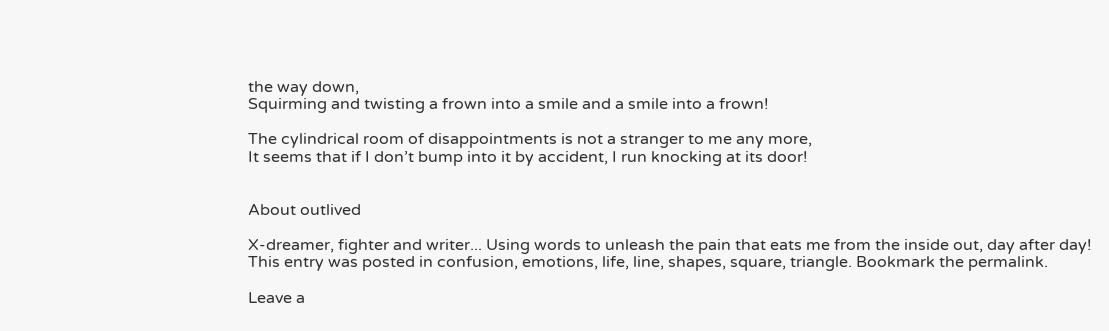the way down,
Squirming and twisting a frown into a smile and a smile into a frown!

The cylindrical room of disappointments is not a stranger to me any more,
It seems that if I don’t bump into it by accident, I run knocking at its door!


About outlived

X-dreamer, fighter and writer... Using words to unleash the pain that eats me from the inside out, day after day!
This entry was posted in confusion, emotions, life, line, shapes, square, triangle. Bookmark the permalink.

Leave a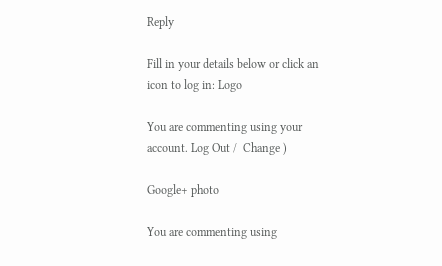Reply

Fill in your details below or click an icon to log in: Logo

You are commenting using your account. Log Out /  Change )

Google+ photo

You are commenting using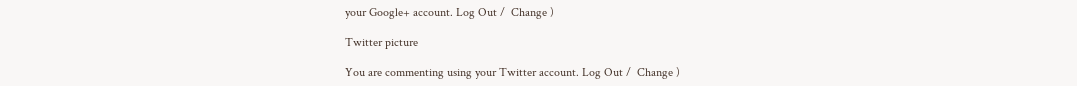your Google+ account. Log Out /  Change )

Twitter picture

You are commenting using your Twitter account. Log Out /  Change )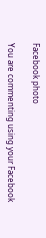Facebook photo

You are commenting using your Facebook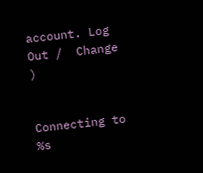account. Log Out /  Change )


Connecting to %s